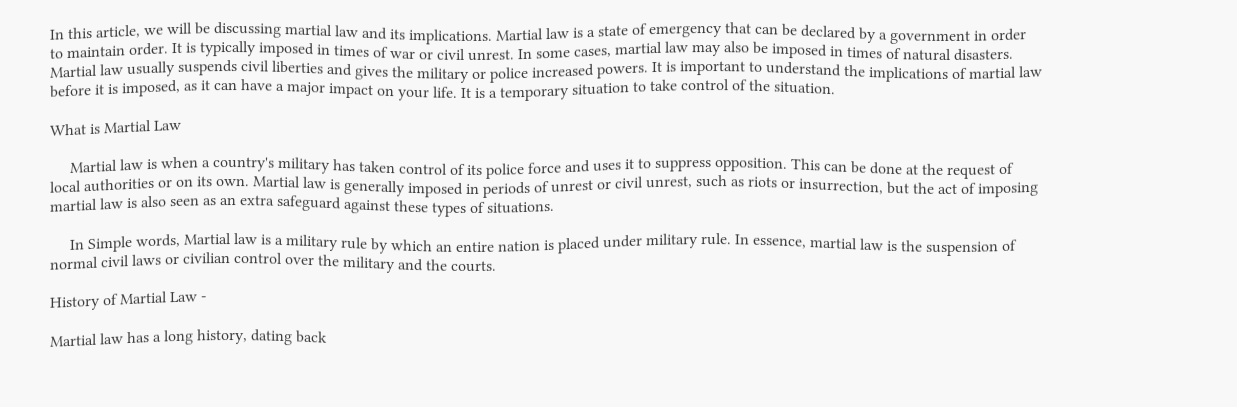In this article, we will be discussing martial law and its implications. Martial law is a state of emergency that can be declared by a government in order to maintain order. It is typically imposed in times of war or civil unrest. In some cases, martial law may also be imposed in times of natural disasters. Martial law usually suspends civil liberties and gives the military or police increased powers. It is important to understand the implications of martial law before it is imposed, as it can have a major impact on your life. It is a temporary situation to take control of the situation.

What is Martial Law

     Martial law is when a country's military has taken control of its police force and uses it to suppress opposition. This can be done at the request of local authorities or on its own. Martial law is generally imposed in periods of unrest or civil unrest, such as riots or insurrection, but the act of imposing martial law is also seen as an extra safeguard against these types of situations.

     In Simple words, Martial law is a military rule by which an entire nation is placed under military rule. In essence, martial law is the suspension of normal civil laws or civilian control over the military and the courts.

History of Martial Law -

Martial law has a long history, dating back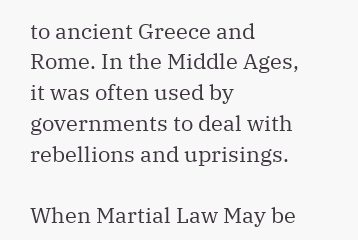to ancient Greece and Rome. In the Middle Ages, it was often used by governments to deal with rebellions and uprisings.

When Martial Law May be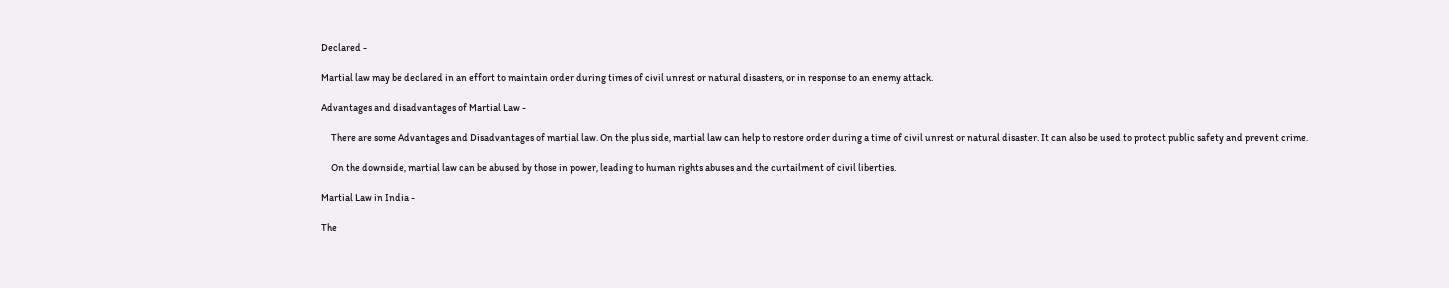Declared -

Martial law may be declared in an effort to maintain order during times of civil unrest or natural disasters, or in response to an enemy attack.

Advantages and disadvantages of Martial Law -

     There are some Advantages and Disadvantages of martial law. On the plus side, martial law can help to restore order during a time of civil unrest or natural disaster. It can also be used to protect public safety and prevent crime.

     On the downside, martial law can be abused by those in power, leading to human rights abuses and the curtailment of civil liberties.

Martial Law in India -

The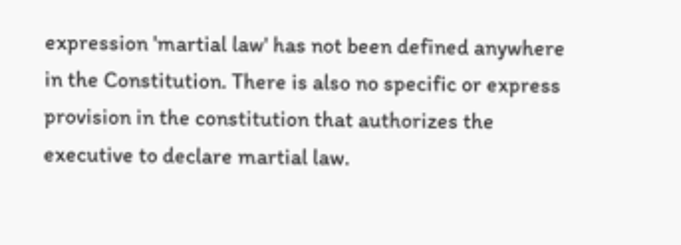expression 'martial law' has not been defined anywhere in the Constitution. There is also no specific or express provision in the constitution that authorizes the executive to declare martial law.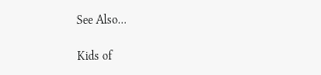See Also...

Kids of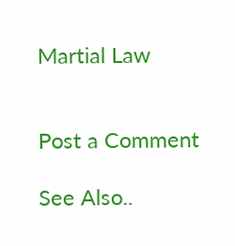Martial Law


Post a Comment

See Also..